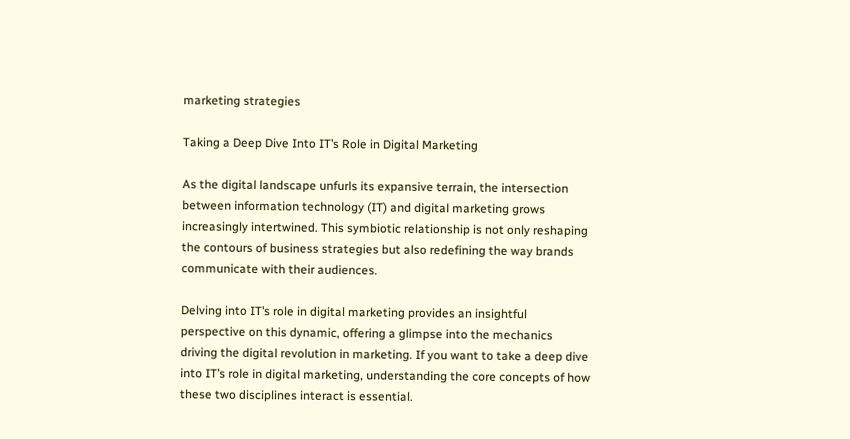marketing strategies

Taking a Deep Dive Into IT’s Role in Digital Marketing

As the digital landscape unfurls its expansive terrain, the intersection between information technology (IT) and digital marketing grows increasingly intertwined. This symbiotic relationship is not only reshaping the contours of business strategies but also redefining the way brands communicate with their audiences.

Delving into IT’s role in digital marketing provides an insightful perspective on this dynamic, offering a glimpse into the mechanics driving the digital revolution in marketing. If you want to take a deep dive into IT’s role in digital marketing, understanding the core concepts of how these two disciplines interact is essential.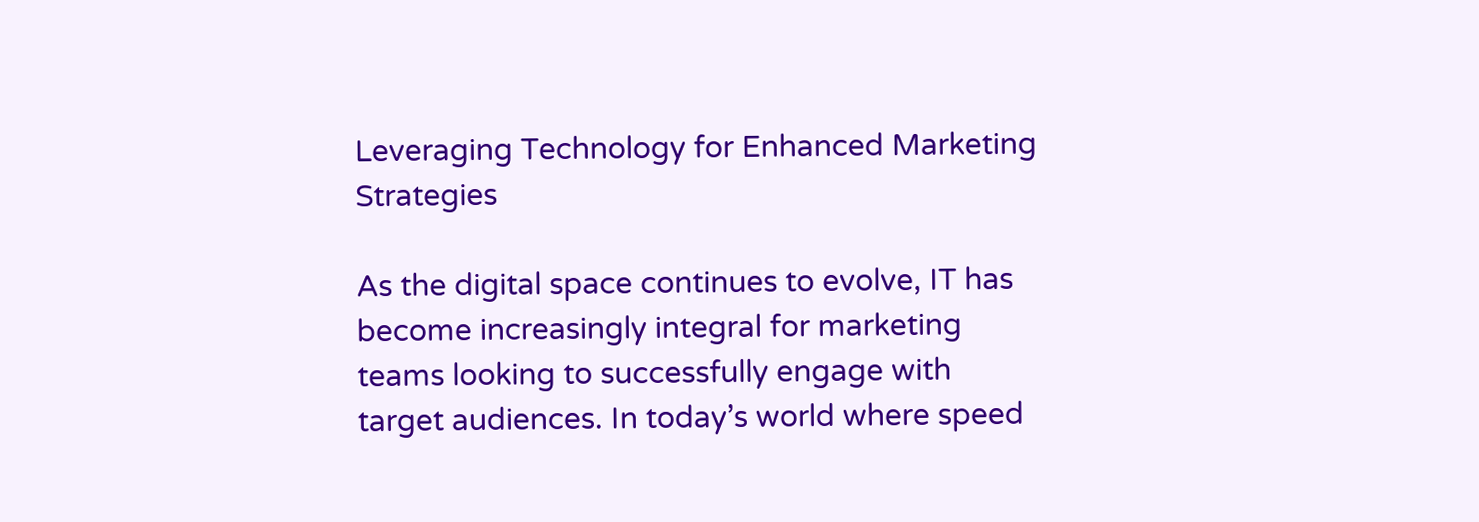Leveraging Technology for Enhanced Marketing Strategies

As the digital space continues to evolve, IT has become increasingly integral for marketing teams looking to successfully engage with target audiences. In today’s world where speed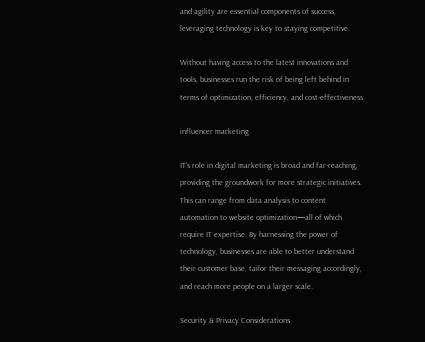and agility are essential components of success, leveraging technology is key to staying competitive.

Without having access to the latest innovations and tools, businesses run the risk of being left behind in terms of optimization, efficiency, and cost-effectiveness.

influencer marketing

IT’s role in digital marketing is broad and far-reaching, providing the groundwork for more strategic initiatives. This can range from data analysis to content automation to website optimization—all of which require IT expertise. By harnessing the power of technology, businesses are able to better understand their customer base, tailor their messaging accordingly, and reach more people on a larger scale.

Security & Privacy Considerations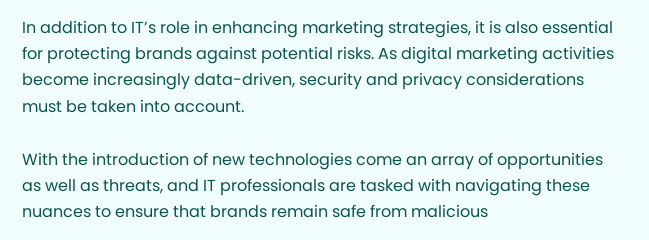In addition to IT’s role in enhancing marketing strategies, it is also essential for protecting brands against potential risks. As digital marketing activities become increasingly data-driven, security and privacy considerations must be taken into account.

With the introduction of new technologies come an array of opportunities as well as threats, and IT professionals are tasked with navigating these nuances to ensure that brands remain safe from malicious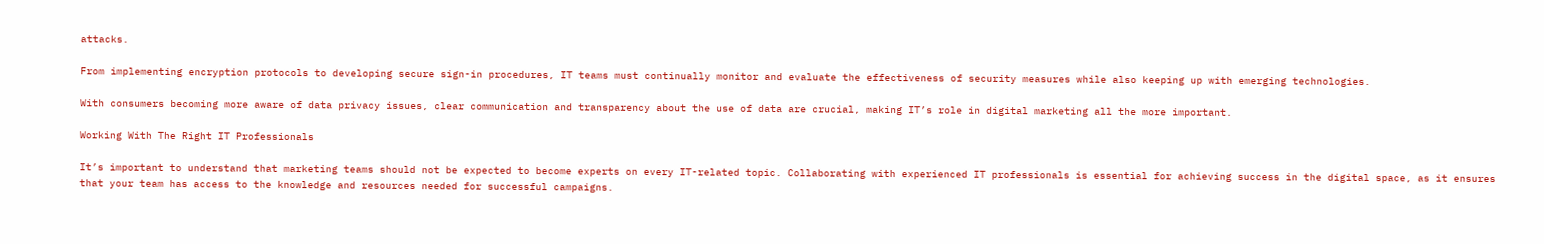attacks.

From implementing encryption protocols to developing secure sign-in procedures, IT teams must continually monitor and evaluate the effectiveness of security measures while also keeping up with emerging technologies.

With consumers becoming more aware of data privacy issues, clear communication and transparency about the use of data are crucial, making IT’s role in digital marketing all the more important.

Working With The Right IT Professionals

It’s important to understand that marketing teams should not be expected to become experts on every IT-related topic. Collaborating with experienced IT professionals is essential for achieving success in the digital space, as it ensures that your team has access to the knowledge and resources needed for successful campaigns.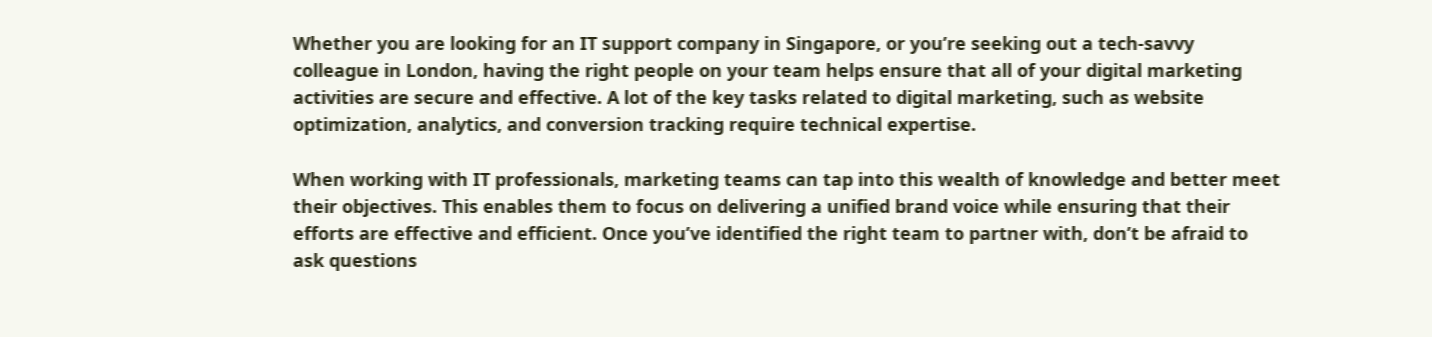Whether you are looking for an IT support company in Singapore, or you’re seeking out a tech-savvy colleague in London, having the right people on your team helps ensure that all of your digital marketing activities are secure and effective. A lot of the key tasks related to digital marketing, such as website optimization, analytics, and conversion tracking require technical expertise.

When working with IT professionals, marketing teams can tap into this wealth of knowledge and better meet their objectives. This enables them to focus on delivering a unified brand voice while ensuring that their efforts are effective and efficient. Once you’ve identified the right team to partner with, don’t be afraid to ask questions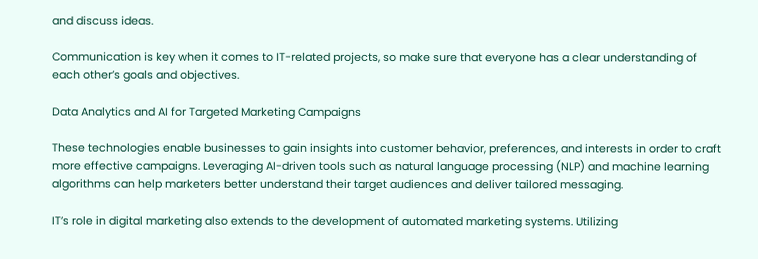and discuss ideas.

Communication is key when it comes to IT-related projects, so make sure that everyone has a clear understanding of each other’s goals and objectives.

Data Analytics and AI for Targeted Marketing Campaigns

These technologies enable businesses to gain insights into customer behavior, preferences, and interests in order to craft more effective campaigns. Leveraging AI-driven tools such as natural language processing (NLP) and machine learning algorithms can help marketers better understand their target audiences and deliver tailored messaging.

IT’s role in digital marketing also extends to the development of automated marketing systems. Utilizing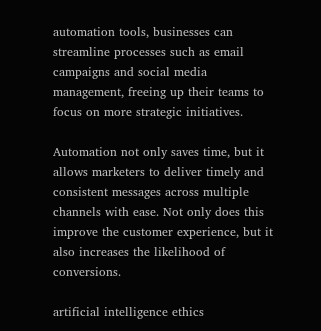automation tools, businesses can streamline processes such as email campaigns and social media management, freeing up their teams to focus on more strategic initiatives.

Automation not only saves time, but it allows marketers to deliver timely and consistent messages across multiple channels with ease. Not only does this improve the customer experience, but it also increases the likelihood of conversions.

artificial intelligence ethics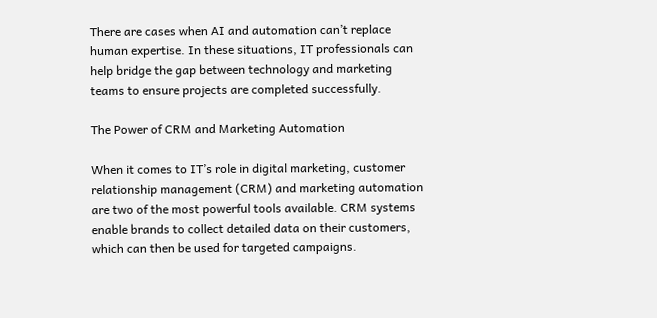There are cases when AI and automation can’t replace human expertise. In these situations, IT professionals can help bridge the gap between technology and marketing teams to ensure projects are completed successfully.

The Power of CRM and Marketing Automation

When it comes to IT’s role in digital marketing, customer relationship management (CRM) and marketing automation are two of the most powerful tools available. CRM systems enable brands to collect detailed data on their customers, which can then be used for targeted campaigns.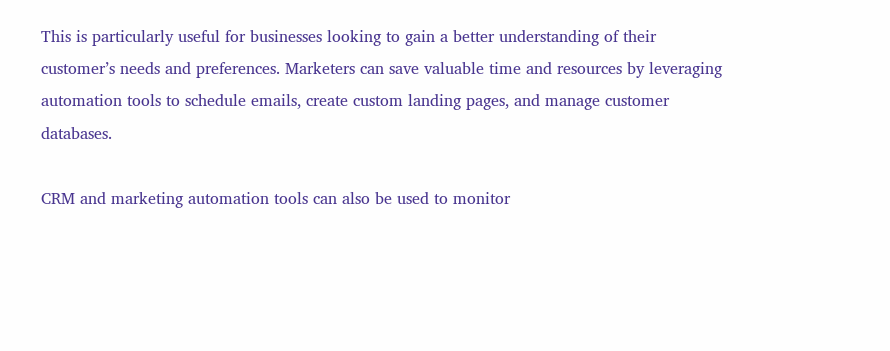This is particularly useful for businesses looking to gain a better understanding of their customer’s needs and preferences. Marketers can save valuable time and resources by leveraging automation tools to schedule emails, create custom landing pages, and manage customer databases.

CRM and marketing automation tools can also be used to monitor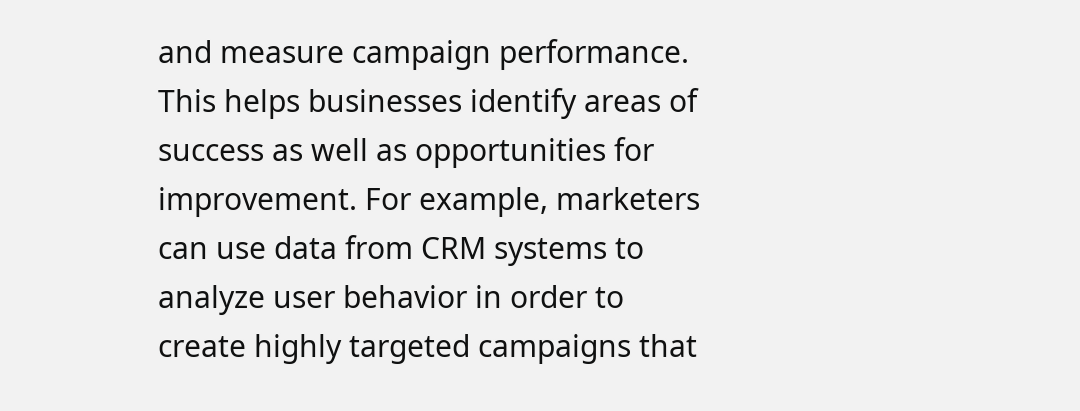and measure campaign performance. This helps businesses identify areas of success as well as opportunities for improvement. For example, marketers can use data from CRM systems to analyze user behavior in order to create highly targeted campaigns that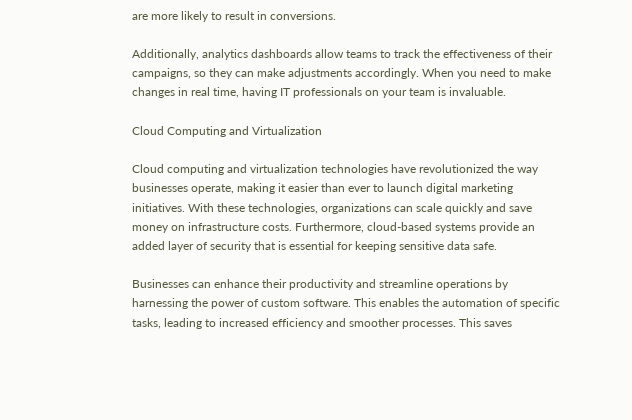are more likely to result in conversions.

Additionally, analytics dashboards allow teams to track the effectiveness of their campaigns, so they can make adjustments accordingly. When you need to make changes in real time, having IT professionals on your team is invaluable.

Cloud Computing and Virtualization

Cloud computing and virtualization technologies have revolutionized the way businesses operate, making it easier than ever to launch digital marketing initiatives. With these technologies, organizations can scale quickly and save money on infrastructure costs. Furthermore, cloud-based systems provide an added layer of security that is essential for keeping sensitive data safe.

Businesses can enhance their productivity and streamline operations by harnessing the power of custom software. This enables the automation of specific tasks, leading to increased efficiency and smoother processes. This saves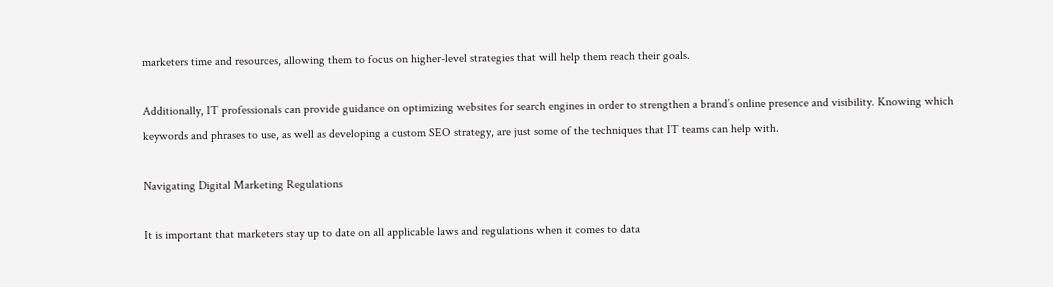marketers time and resources, allowing them to focus on higher-level strategies that will help them reach their goals.

Additionally, IT professionals can provide guidance on optimizing websites for search engines in order to strengthen a brand’s online presence and visibility. Knowing which keywords and phrases to use, as well as developing a custom SEO strategy, are just some of the techniques that IT teams can help with.

Navigating Digital Marketing Regulations

It is important that marketers stay up to date on all applicable laws and regulations when it comes to data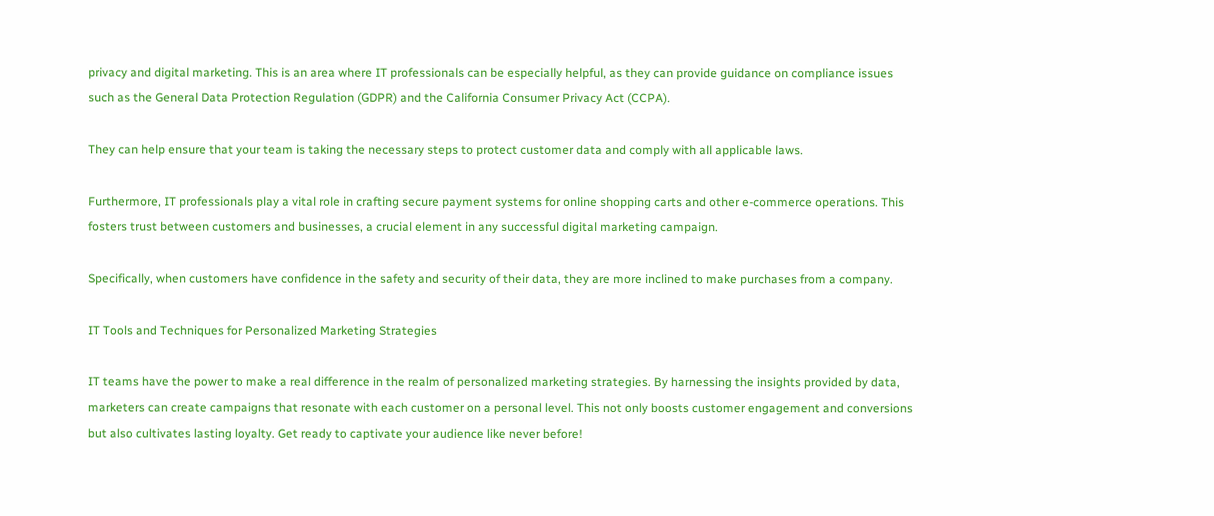privacy and digital marketing. This is an area where IT professionals can be especially helpful, as they can provide guidance on compliance issues such as the General Data Protection Regulation (GDPR) and the California Consumer Privacy Act (CCPA).

They can help ensure that your team is taking the necessary steps to protect customer data and comply with all applicable laws.

Furthermore, IT professionals play a vital role in crafting secure payment systems for online shopping carts and other e-commerce operations. This fosters trust between customers and businesses, a crucial element in any successful digital marketing campaign.

Specifically, when customers have confidence in the safety and security of their data, they are more inclined to make purchases from a company.

IT Tools and Techniques for Personalized Marketing Strategies

IT teams have the power to make a real difference in the realm of personalized marketing strategies. By harnessing the insights provided by data, marketers can create campaigns that resonate with each customer on a personal level. This not only boosts customer engagement and conversions but also cultivates lasting loyalty. Get ready to captivate your audience like never before!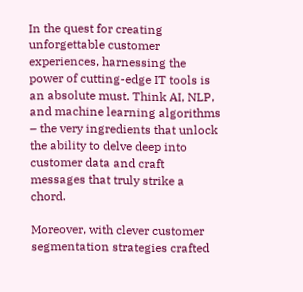In the quest for creating unforgettable customer experiences, harnessing the power of cutting-edge IT tools is an absolute must. Think AI, NLP, and machine learning algorithms – the very ingredients that unlock the ability to delve deep into customer data and craft messages that truly strike a chord.

Moreover, with clever customer segmentation strategies crafted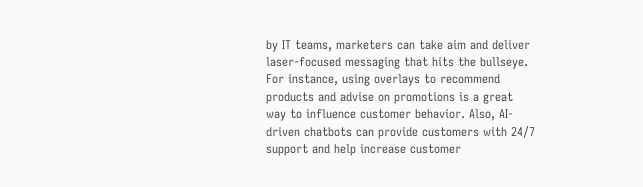by IT teams, marketers can take aim and deliver laser-focused messaging that hits the bullseye. For instance, using overlays to recommend products and advise on promotions is a great way to influence customer behavior. Also, AI-driven chatbots can provide customers with 24/7 support and help increase customer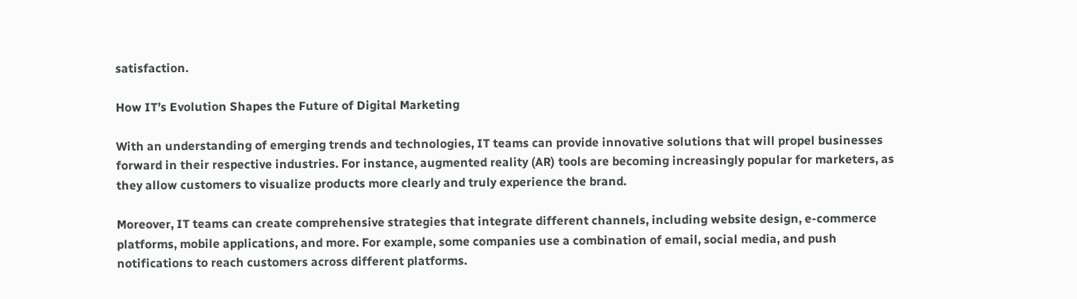satisfaction.

How IT’s Evolution Shapes the Future of Digital Marketing

With an understanding of emerging trends and technologies, IT teams can provide innovative solutions that will propel businesses forward in their respective industries. For instance, augmented reality (AR) tools are becoming increasingly popular for marketers, as they allow customers to visualize products more clearly and truly experience the brand.

Moreover, IT teams can create comprehensive strategies that integrate different channels, including website design, e-commerce platforms, mobile applications, and more. For example, some companies use a combination of email, social media, and push notifications to reach customers across different platforms.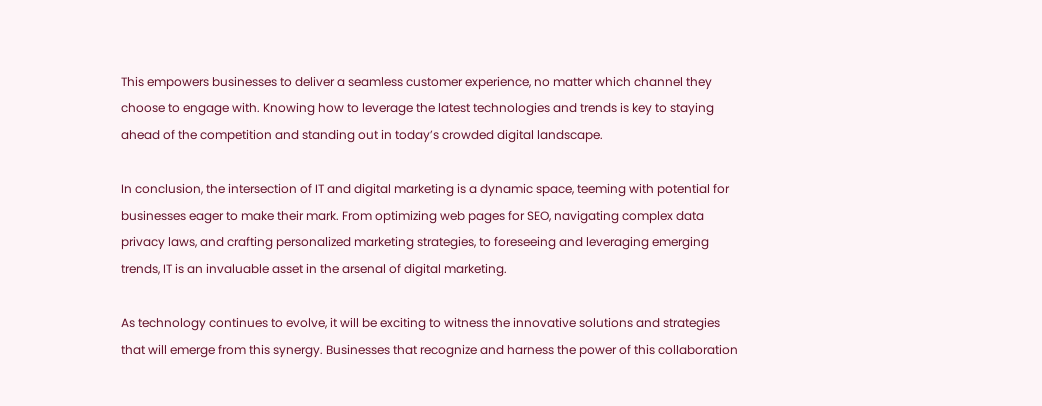This empowers businesses to deliver a seamless customer experience, no matter which channel they choose to engage with. Knowing how to leverage the latest technologies and trends is key to staying ahead of the competition and standing out in today’s crowded digital landscape.

In conclusion, the intersection of IT and digital marketing is a dynamic space, teeming with potential for businesses eager to make their mark. From optimizing web pages for SEO, navigating complex data privacy laws, and crafting personalized marketing strategies, to foreseeing and leveraging emerging trends, IT is an invaluable asset in the arsenal of digital marketing.

As technology continues to evolve, it will be exciting to witness the innovative solutions and strategies that will emerge from this synergy. Businesses that recognize and harness the power of this collaboration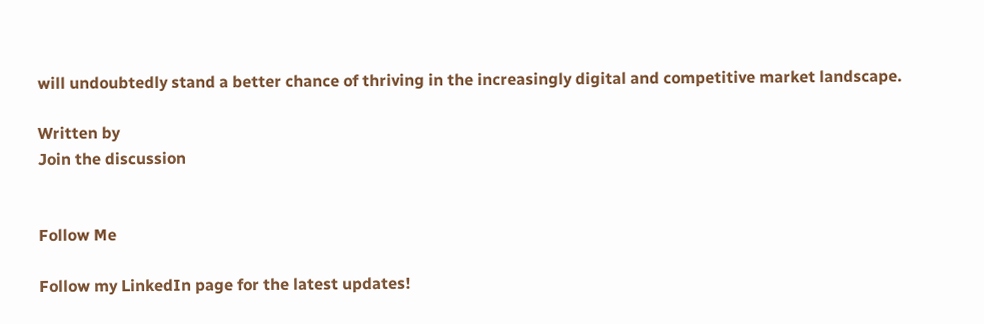will undoubtedly stand a better chance of thriving in the increasingly digital and competitive market landscape.

Written by
Join the discussion


Follow Me

Follow my LinkedIn page for the latest updates!